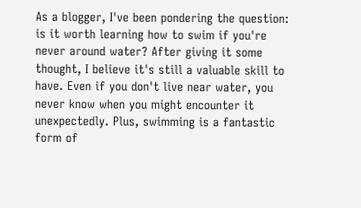As a blogger, I've been pondering the question: is it worth learning how to swim if you're never around water? After giving it some thought, I believe it's still a valuable skill to have. Even if you don't live near water, you never know when you might encounter it unexpectedly. Plus, swimming is a fantastic form of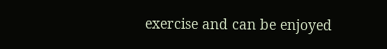exercise and can be enjoyed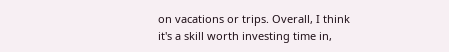on vacations or trips. Overall, I think it's a skill worth investing time in,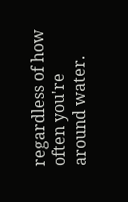regardless of how often you're around water.